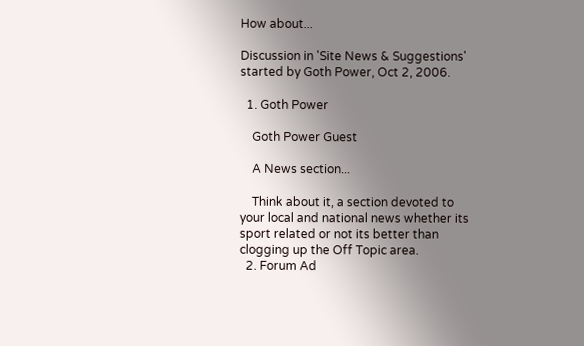How about...

Discussion in 'Site News & Suggestions' started by Goth Power, Oct 2, 2006.

  1. Goth Power

    Goth Power Guest

    A News section...

    Think about it, a section devoted to your local and national news whether its sport related or not its better than clogging up the Off Topic area.
  2. Forum Ad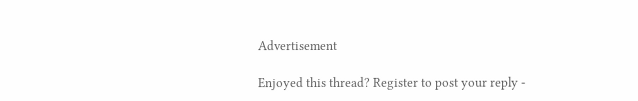Advertisement

Enjoyed this thread? Register to post your reply -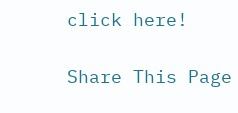click here!

Share This Page